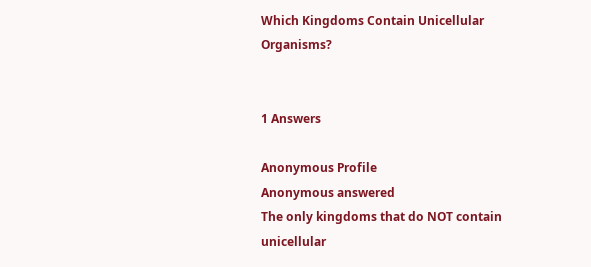Which Kingdoms Contain Unicellular Organisms?


1 Answers

Anonymous Profile
Anonymous answered
The only kingdoms that do NOT contain unicellular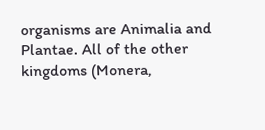organisms are Animalia and Plantae. All of the other kingdoms (Monera,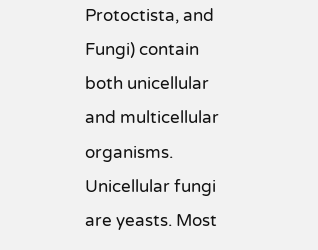Protoctista, and Fungi) contain both unicellular and multicellular organisms. Unicellular fungi are yeasts. Most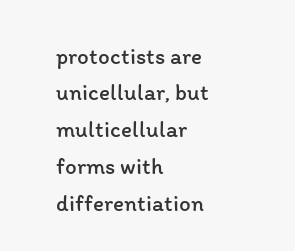protoctists are unicellular, but multicellular forms with differentiation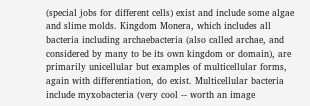(special jobs for different cells) exist and include some algae and slime molds. Kingdom Monera, which includes all bacteria including archaebacteria (also called archae, and considered by many to be its own kingdom or domain), are primarily unicellular but examples of multicellular forms, again with differentiation, do exist. Multicellular bacteria include myxobacteria (very cool -- worth an image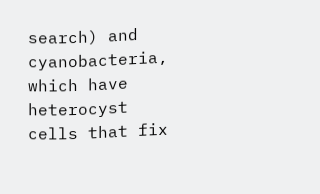search) and cyanobacteria, which have heterocyst cells that fix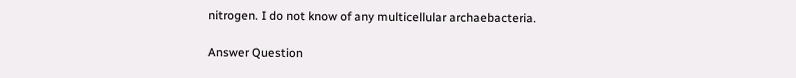nitrogen. I do not know of any multicellular archaebacteria.

Answer Question